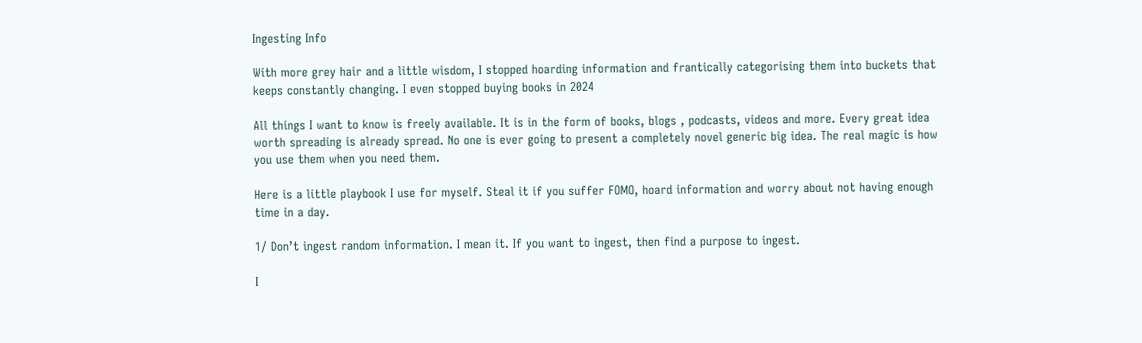Ingesting Info

With more grey hair and a little wisdom, I stopped hoarding information and frantically categorising them into buckets that keeps constantly changing. I even stopped buying books in 2024

All things I want to know is freely available. It is in the form of books, blogs , podcasts, videos and more. Every great idea worth spreading is already spread. No one is ever going to present a completely novel generic big idea. The real magic is how you use them when you need them.

Here is a little playbook I use for myself. Steal it if you suffer FOMO, hoard information and worry about not having enough time in a day.

1/ Don’t ingest random information. I mean it. If you want to ingest, then find a purpose to ingest.

I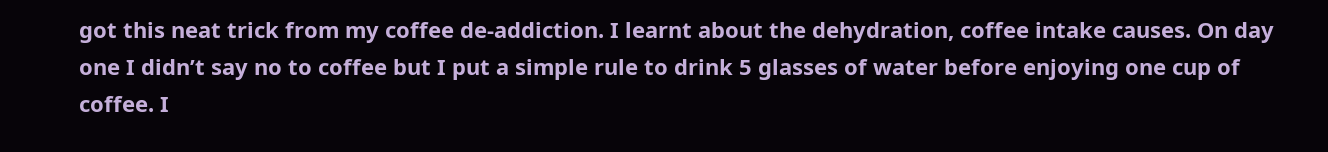got this neat trick from my coffee de-addiction. I learnt about the dehydration, coffee intake causes. On day one I didn’t say no to coffee but I put a simple rule to drink 5 glasses of water before enjoying one cup of coffee. I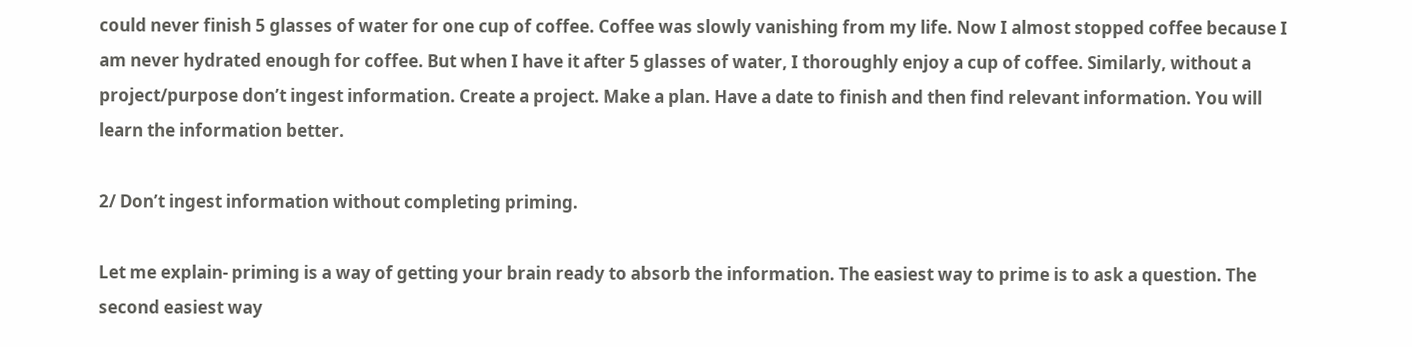could never finish 5 glasses of water for one cup of coffee. Coffee was slowly vanishing from my life. Now I almost stopped coffee because I am never hydrated enough for coffee. But when I have it after 5 glasses of water, I thoroughly enjoy a cup of coffee. Similarly, without a project/purpose don’t ingest information. Create a project. Make a plan. Have a date to finish and then find relevant information. You will learn the information better.

2/ Don’t ingest information without completing priming.

Let me explain- priming is a way of getting your brain ready to absorb the information. The easiest way to prime is to ask a question. The second easiest way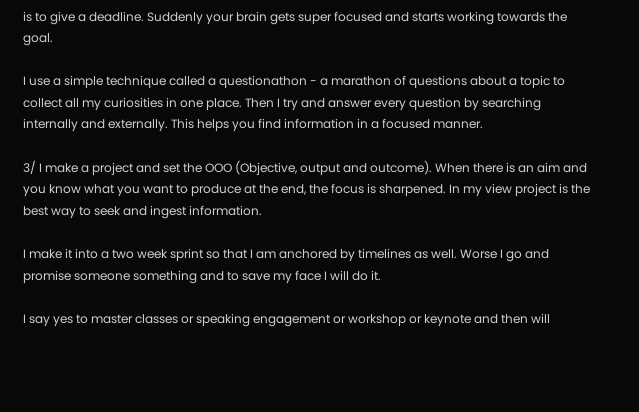is to give a deadline. Suddenly your brain gets super focused and starts working towards the goal.

I use a simple technique called a questionathon - a marathon of questions about a topic to collect all my curiosities in one place. Then I try and answer every question by searching internally and externally. This helps you find information in a focused manner.

3/ I make a project and set the OOO (Objective, output and outcome). When there is an aim and you know what you want to produce at the end, the focus is sharpened. In my view project is the best way to seek and ingest information.

I make it into a two week sprint so that I am anchored by timelines as well. Worse I go and promise someone something and to save my face I will do it.

I say yes to master classes or speaking engagement or workshop or keynote and then will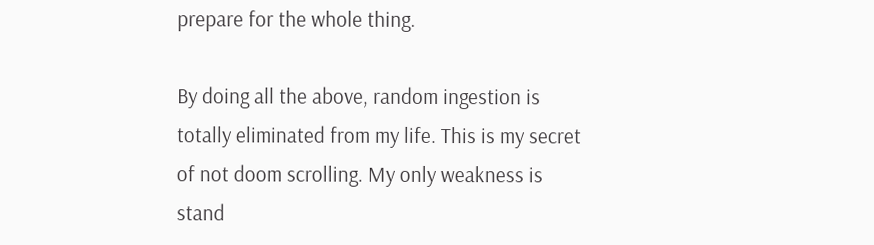prepare for the whole thing.

By doing all the above, random ingestion is totally eliminated from my life. This is my secret of not doom scrolling. My only weakness is stand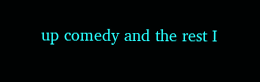up comedy and the rest I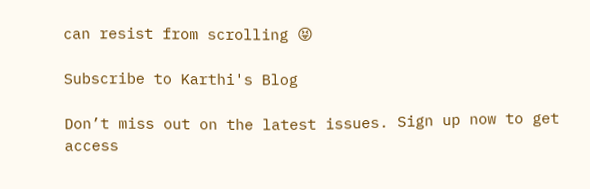can resist from scrolling 😝

Subscribe to Karthi's Blog

Don’t miss out on the latest issues. Sign up now to get access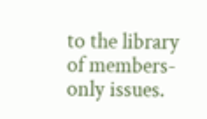to the library of members-only issues.